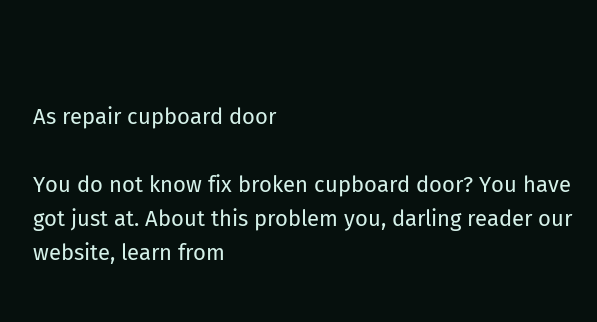As repair cupboard door

You do not know fix broken cupboard door? You have got just at. About this problem you, darling reader our website, learn from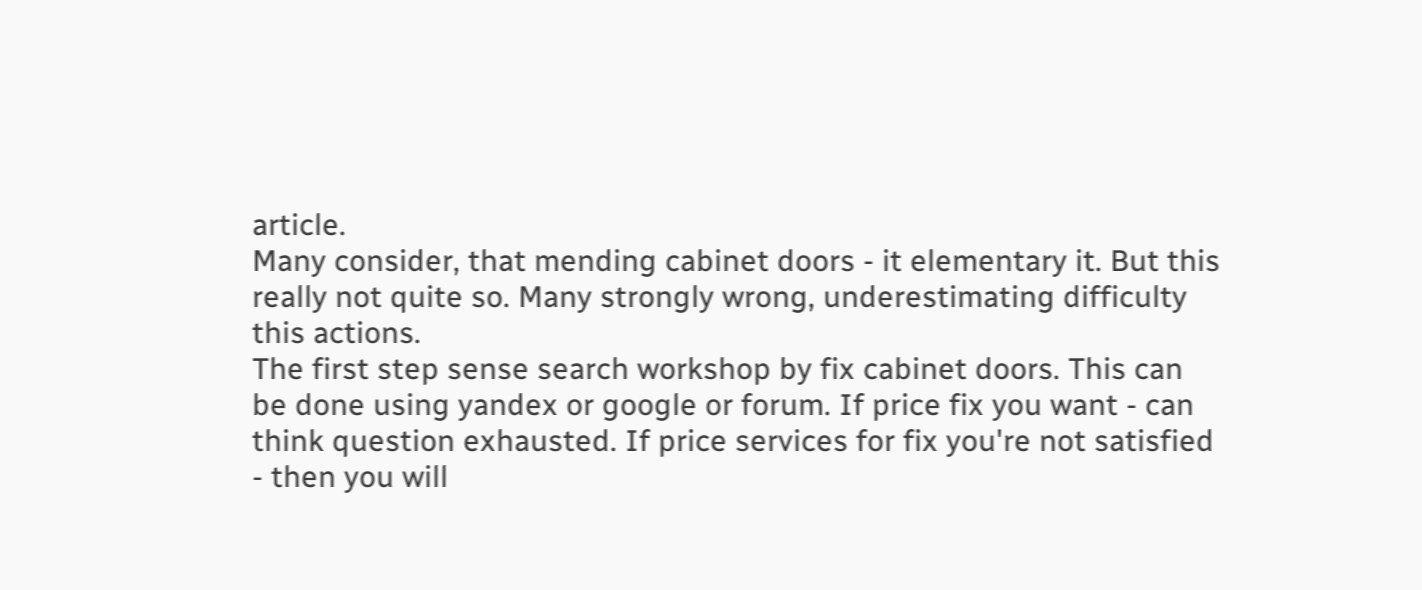article.
Many consider, that mending cabinet doors - it elementary it. But this really not quite so. Many strongly wrong, underestimating difficulty this actions.
The first step sense search workshop by fix cabinet doors. This can be done using yandex or google or forum. If price fix you want - can think question exhausted. If price services for fix you're not satisfied - then you will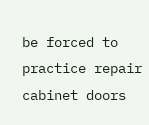be forced to practice repair cabinet doors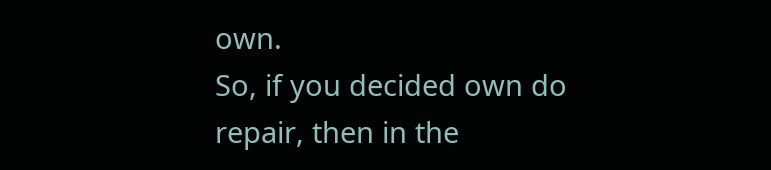own.
So, if you decided own do repair, then in the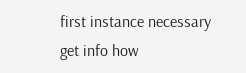first instance necessary get info how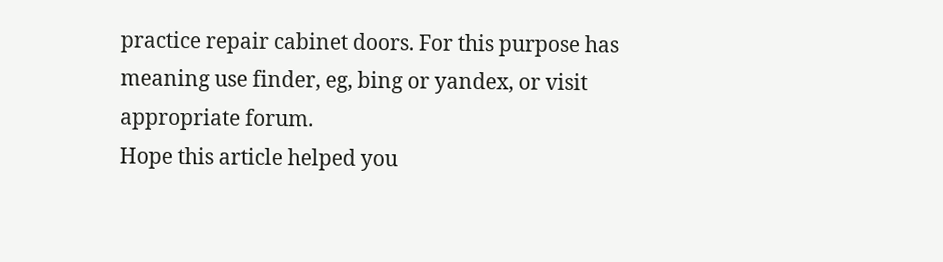practice repair cabinet doors. For this purpose has meaning use finder, eg, bing or yandex, or visit appropriate forum.
Hope this article helped you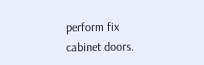perform fix cabinet doors.